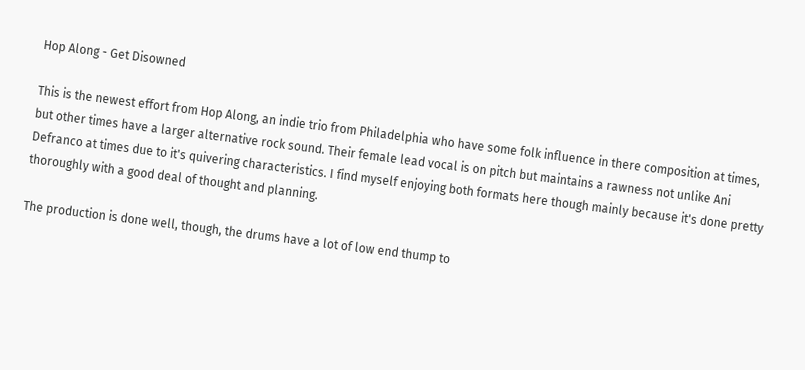Hop Along - Get Disowned

This is the newest effort from Hop Along, an indie trio from Philadelphia who have some folk influence in there composition at times, but other times have a larger alternative rock sound. Their female lead vocal is on pitch but maintains a rawness not unlike Ani Defranco at times due to it's quivering characteristics. I find myself enjoying both formats here though mainly because it's done pretty thoroughly with a good deal of thought and planning.

The production is done well, though, the drums have a lot of low end thump to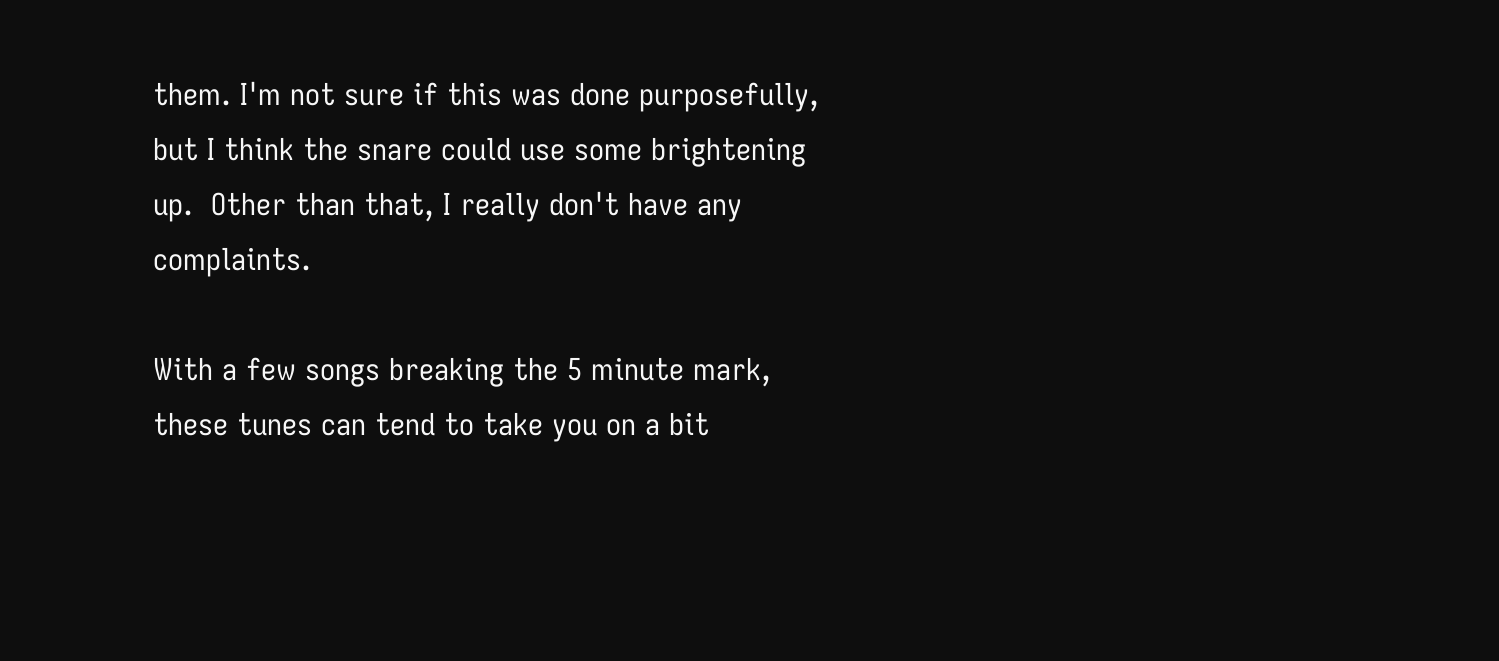them. I'm not sure if this was done purposefully, but I think the snare could use some brightening up.  Other than that, I really don't have any complaints.

With a few songs breaking the 5 minute mark, these tunes can tend to take you on a bit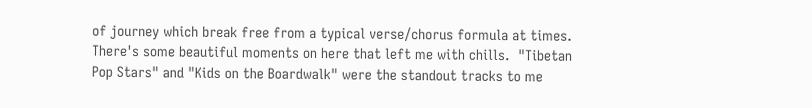of journey which break free from a typical verse/chorus formula at times.  There's some beautiful moments on here that left me with chills.  "Tibetan Pop Stars" and "Kids on the Boardwalk" were the standout tracks to me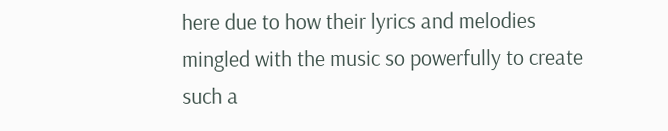here due to how their lyrics and melodies mingled with the music so powerfully to create such a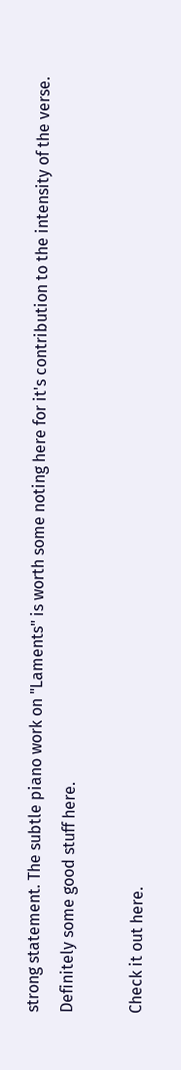strong statement. The subtle piano work on "Laments" is worth some noting here for it's contribution to the intensity of the verse.  Definitely some good stuff here.

Check it out here.